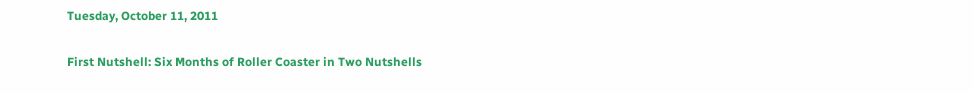Tuesday, October 11, 2011

First Nutshell: Six Months of Roller Coaster in Two Nutshells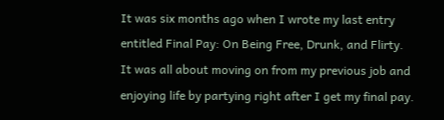It was six months ago when I wrote my last entry entitled Final Pay: On Being Free, Drunk, and Flirty. It was all about moving on from my previous job and enjoying life by partying right after I get my final pay.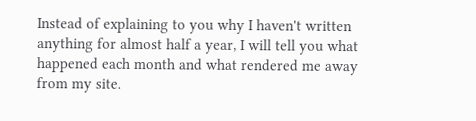Instead of explaining to you why I haven't written anything for almost half a year, I will tell you what happened each month and what rendered me away from my site.